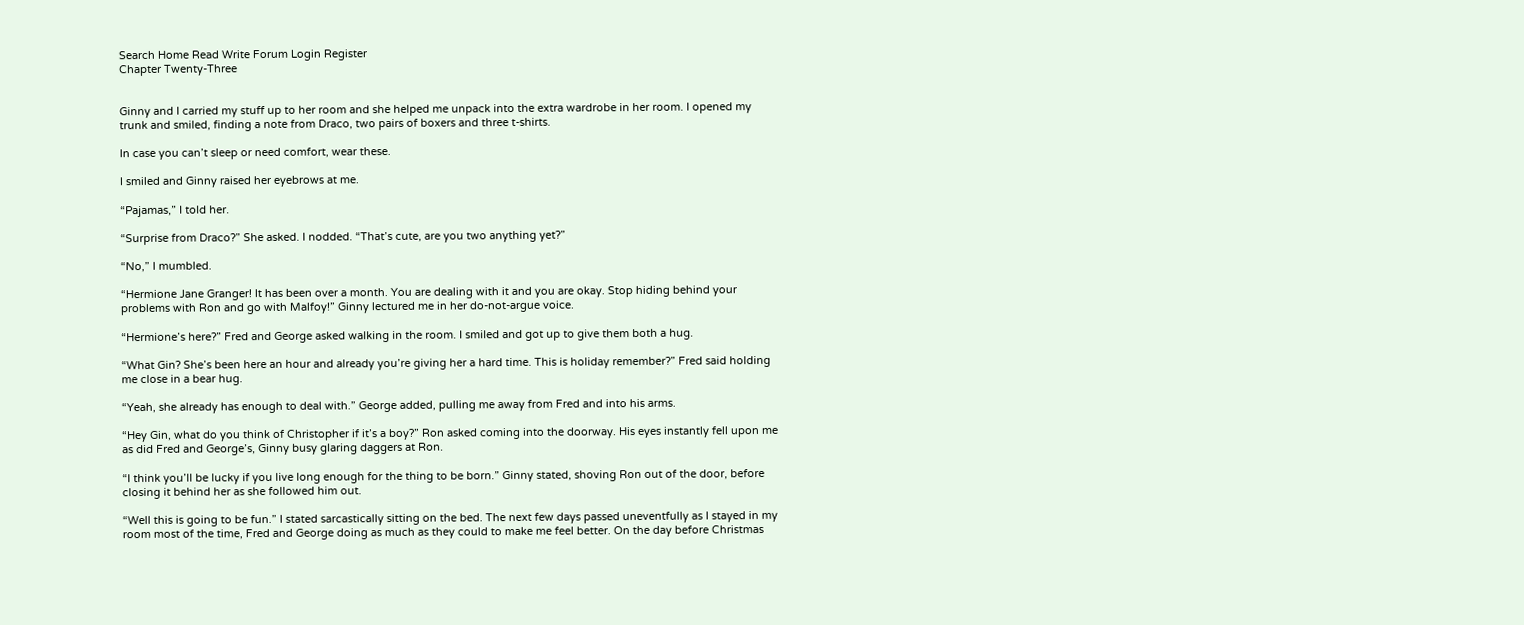Search Home Read Write Forum Login Register
Chapter Twenty-Three


Ginny and I carried my stuff up to her room and she helped me unpack into the extra wardrobe in her room. I opened my trunk and smiled, finding a note from Draco, two pairs of boxers and three t-shirts.

In case you can’t sleep or need comfort, wear these.

I smiled and Ginny raised her eyebrows at me.

“Pajamas,” I told her.

“Surprise from Draco?” She asked. I nodded. “That’s cute, are you two anything yet?”

“No,” I mumbled.

“Hermione Jane Granger! It has been over a month. You are dealing with it and you are okay. Stop hiding behind your problems with Ron and go with Malfoy!” Ginny lectured me in her do-not-argue voice.

“Hermione’s here?” Fred and George asked walking in the room. I smiled and got up to give them both a hug.

“What Gin? She’s been here an hour and already you’re giving her a hard time. This is holiday remember?” Fred said holding me close in a bear hug.

“Yeah, she already has enough to deal with.” George added, pulling me away from Fred and into his arms.

“Hey Gin, what do you think of Christopher if it’s a boy?” Ron asked coming into the doorway. His eyes instantly fell upon me as did Fred and George’s, Ginny busy glaring daggers at Ron.

“I think you’ll be lucky if you live long enough for the thing to be born.” Ginny stated, shoving Ron out of the door, before closing it behind her as she followed him out.

“Well this is going to be fun.” I stated sarcastically sitting on the bed. The next few days passed uneventfully as I stayed in my room most of the time, Fred and George doing as much as they could to make me feel better. On the day before Christmas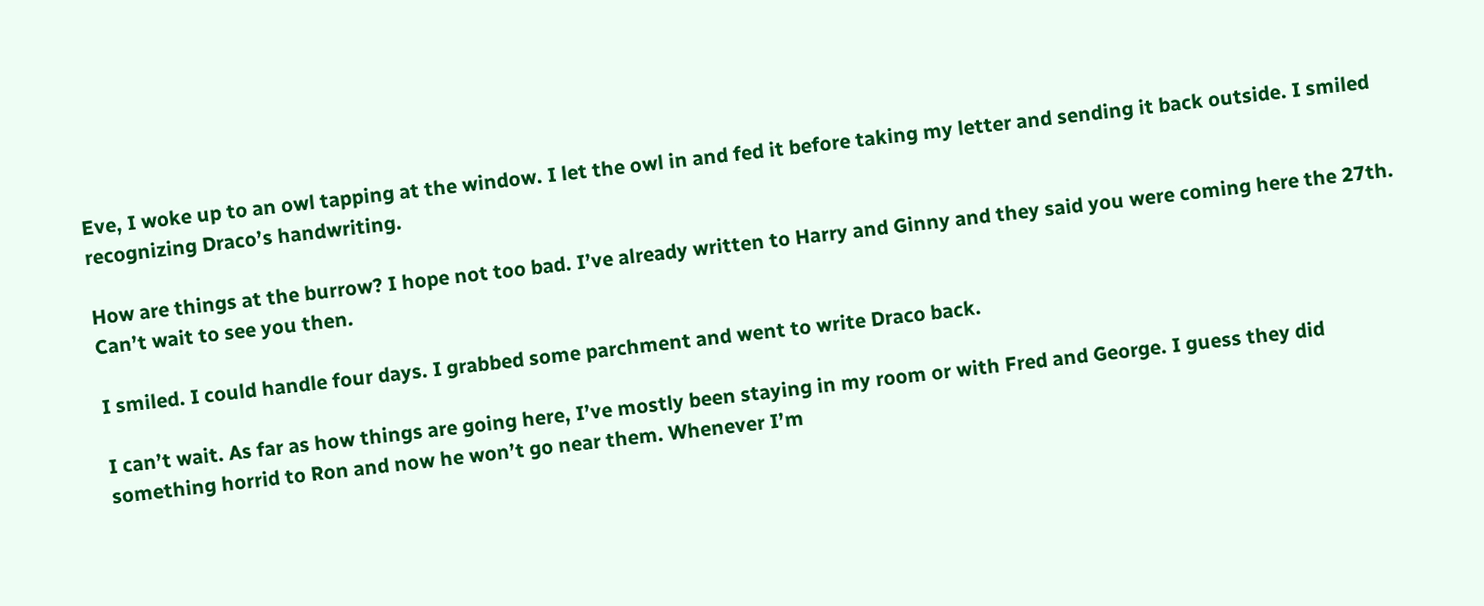Eve, I woke up to an owl tapping at the window. I let the owl in and fed it before taking my letter and sending it back outside. I smiled recognizing Draco’s handwriting.

How are things at the burrow? I hope not too bad. I’ve already written to Harry and Ginny and they said you were coming here the 27th. Can’t wait to see you then.

I smiled. I could handle four days. I grabbed some parchment and went to write Draco back.

I can’t wait. As far as how things are going here, I’ve mostly been staying in my room or with Fred and George. I guess they did something horrid to Ron and now he won’t go near them. Whenever I’m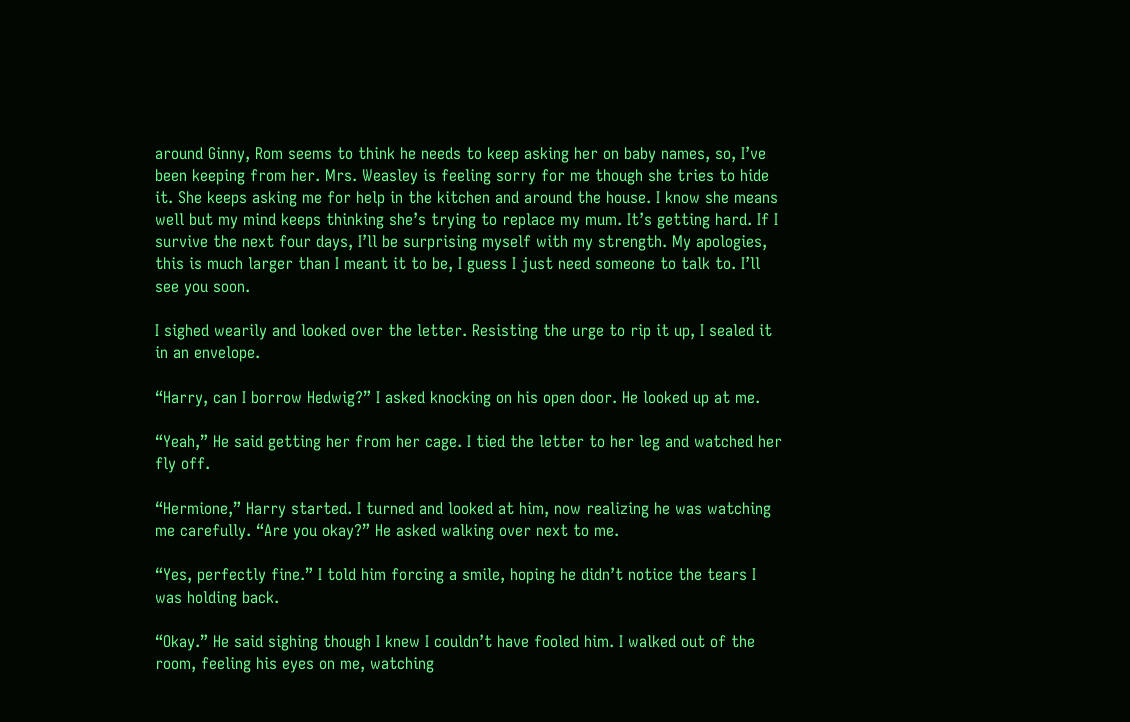around Ginny, Rom seems to think he needs to keep asking her on baby names, so, I’ve been keeping from her. Mrs. Weasley is feeling sorry for me though she tries to hide it. She keeps asking me for help in the kitchen and around the house. I know she means well but my mind keeps thinking she’s trying to replace my mum. It’s getting hard. If I survive the next four days, I’ll be surprising myself with my strength. My apologies, this is much larger than I meant it to be, I guess I just need someone to talk to. I’ll see you soon.

I sighed wearily and looked over the letter. Resisting the urge to rip it up, I sealed it in an envelope.

“Harry, can I borrow Hedwig?” I asked knocking on his open door. He looked up at me.

“Yeah,” He said getting her from her cage. I tied the letter to her leg and watched her fly off.

“Hermione,” Harry started. I turned and looked at him, now realizing he was watching me carefully. “Are you okay?” He asked walking over next to me.

“Yes, perfectly fine.” I told him forcing a smile, hoping he didn’t notice the tears I was holding back.

“Okay.” He said sighing though I knew I couldn’t have fooled him. I walked out of the room, feeling his eyes on me, watching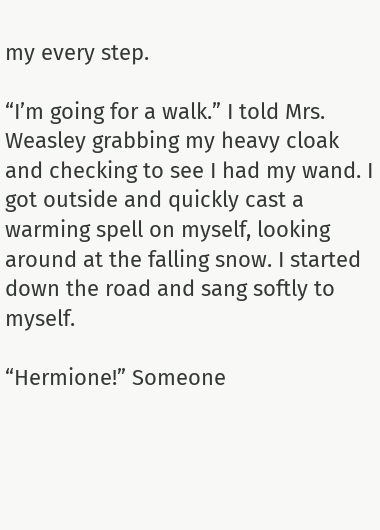my every step.

“I’m going for a walk.” I told Mrs. Weasley grabbing my heavy cloak and checking to see I had my wand. I got outside and quickly cast a warming spell on myself, looking around at the falling snow. I started down the road and sang softly to myself.

“Hermione!” Someone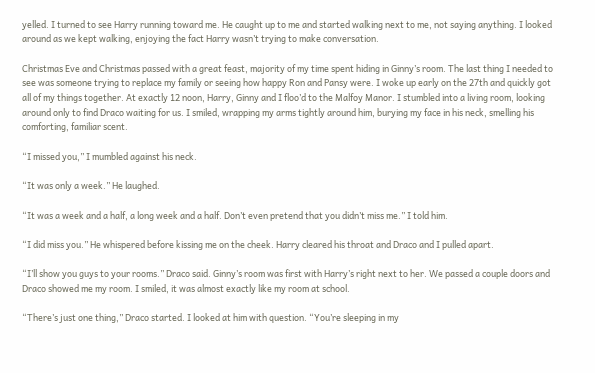yelled. I turned to see Harry running toward me. He caught up to me and started walking next to me, not saying anything. I looked around as we kept walking, enjoying the fact Harry wasn’t trying to make conversation.

Christmas Eve and Christmas passed with a great feast, majority of my time spent hiding in Ginny’s room. The last thing I needed to see was someone trying to replace my family or seeing how happy Ron and Pansy were. I woke up early on the 27th and quickly got all of my things together. At exactly 12 noon, Harry, Ginny and I floo’d to the Malfoy Manor. I stumbled into a living room, looking around only to find Draco waiting for us. I smiled, wrapping my arms tightly around him, burying my face in his neck, smelling his comforting, familiar scent.

“I missed you,” I mumbled against his neck.

“It was only a week.” He laughed.

“It was a week and a half, a long week and a half. Don’t even pretend that you didn’t miss me.” I told him.

“I did miss you.” He whispered before kissing me on the cheek. Harry cleared his throat and Draco and I pulled apart.

“I’ll show you guys to your rooms.” Draco said. Ginny’s room was first with Harry’s right next to her. We passed a couple doors and Draco showed me my room. I smiled, it was almost exactly like my room at school.

“There’s just one thing,” Draco started. I looked at him with question. “You’re sleeping in my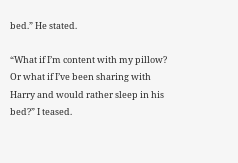bed.” He stated.

“What if I’m content with my pillow? Or what if I’ve been sharing with Harry and would rather sleep in his bed?” I teased.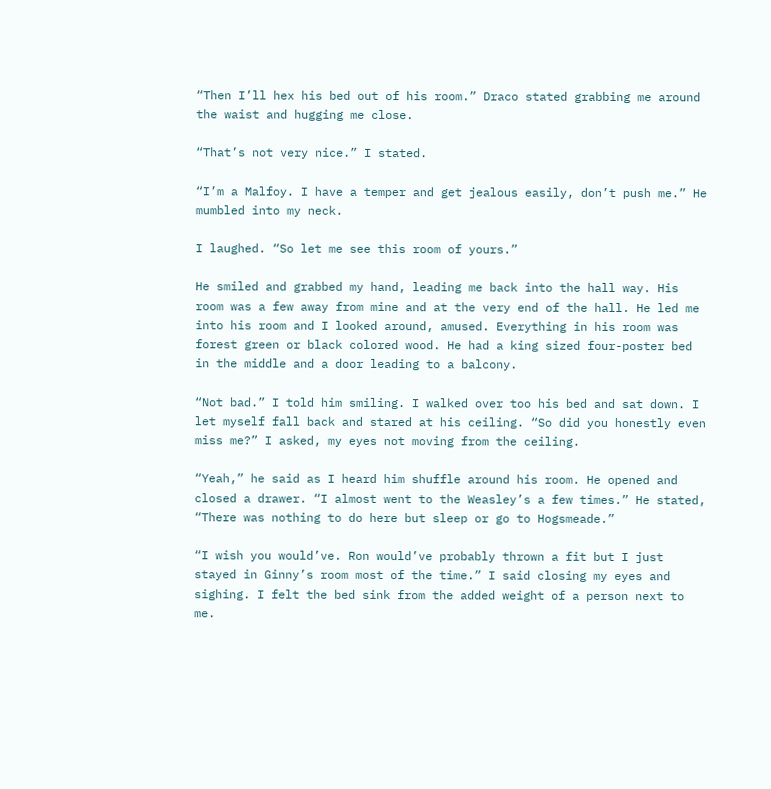“Then I’ll hex his bed out of his room.” Draco stated grabbing me around the waist and hugging me close.

“That’s not very nice.” I stated.

“I’m a Malfoy. I have a temper and get jealous easily, don’t push me.” He mumbled into my neck.

I laughed. “So let me see this room of yours.”

He smiled and grabbed my hand, leading me back into the hall way. His room was a few away from mine and at the very end of the hall. He led me into his room and I looked around, amused. Everything in his room was forest green or black colored wood. He had a king sized four-poster bed in the middle and a door leading to a balcony.

“Not bad.” I told him smiling. I walked over too his bed and sat down. I let myself fall back and stared at his ceiling. “So did you honestly even miss me?” I asked, my eyes not moving from the ceiling.

“Yeah,” he said as I heard him shuffle around his room. He opened and closed a drawer. “I almost went to the Weasley’s a few times.” He stated, “There was nothing to do here but sleep or go to Hogsmeade.”

“I wish you would’ve. Ron would’ve probably thrown a fit but I just stayed in Ginny’s room most of the time.” I said closing my eyes and sighing. I felt the bed sink from the added weight of a person next to me.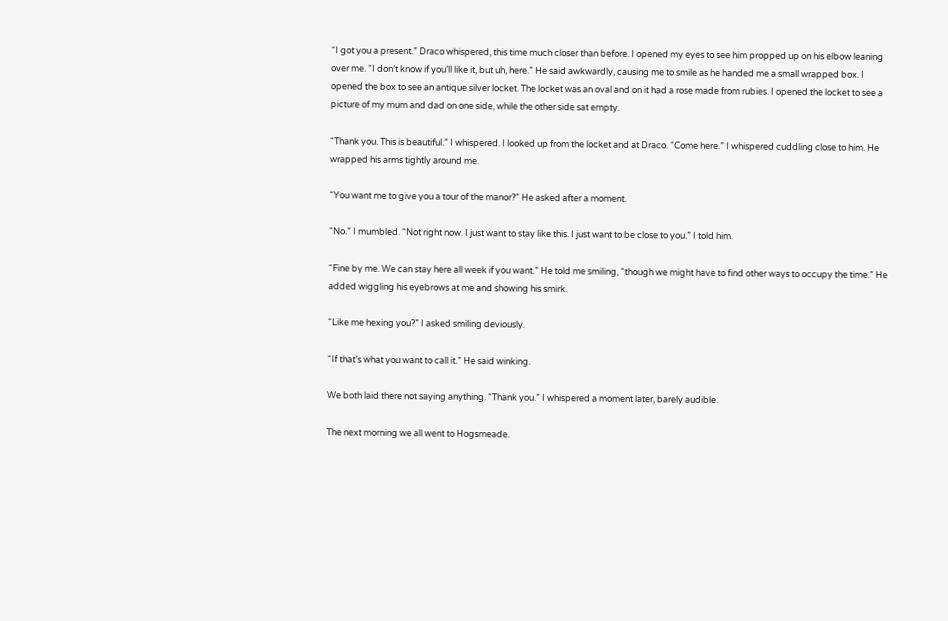“I got you a present.” Draco whispered, this time much closer than before. I opened my eyes to see him propped up on his elbow leaning over me. “I don’t know if you’ll like it, but uh, here.” He said awkwardly, causing me to smile as he handed me a small wrapped box. I opened the box to see an antique silver locket. The locket was an oval and on it had a rose made from rubies. I opened the locket to see a picture of my mum and dad on one side, while the other side sat empty.

“Thank you. This is beautiful.” I whispered. I looked up from the locket and at Draco. “Come here.” I whispered cuddling close to him. He wrapped his arms tightly around me.

“You want me to give you a tour of the manor?” He asked after a moment.

“No.” I mumbled. “Not right now. I just want to stay like this. I just want to be close to you.” I told him.

“Fine by me. We can stay here all week if you want.” He told me smiling, “though we might have to find other ways to occupy the time.” He added wiggling his eyebrows at me and showing his smirk.

“Like me hexing you?” I asked smiling deviously.

“If that’s what you want to call it.” He said winking.

We both laid there not saying anything. “Thank you.” I whispered a moment later, barely audible.

The next morning we all went to Hogsmeade.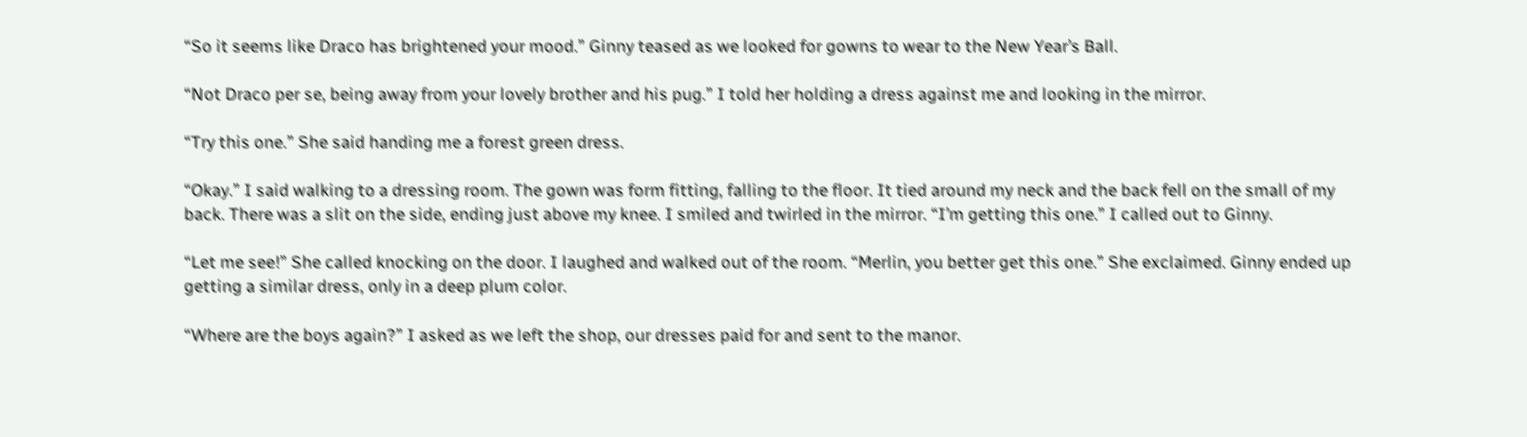“So it seems like Draco has brightened your mood.” Ginny teased as we looked for gowns to wear to the New Year’s Ball.

“Not Draco per se, being away from your lovely brother and his pug.” I told her holding a dress against me and looking in the mirror.

“Try this one.” She said handing me a forest green dress.

“Okay.” I said walking to a dressing room. The gown was form fitting, falling to the floor. It tied around my neck and the back fell on the small of my back. There was a slit on the side, ending just above my knee. I smiled and twirled in the mirror. “I’m getting this one.” I called out to Ginny.

“Let me see!” She called knocking on the door. I laughed and walked out of the room. “Merlin, you better get this one.” She exclaimed. Ginny ended up getting a similar dress, only in a deep plum color.

“Where are the boys again?” I asked as we left the shop, our dresses paid for and sent to the manor.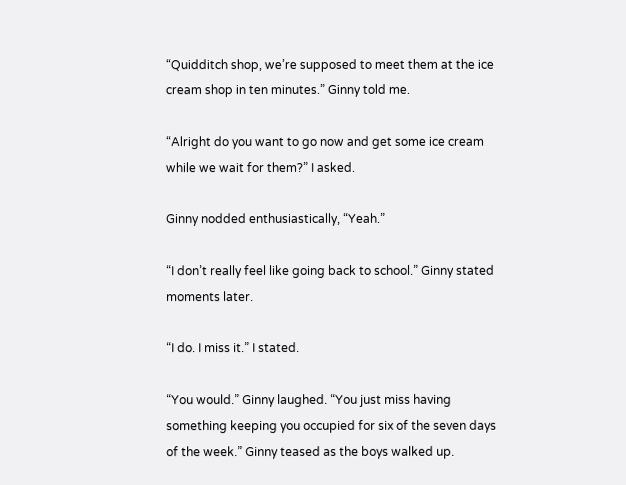“Quidditch shop, we’re supposed to meet them at the ice cream shop in ten minutes.” Ginny told me.

“Alright do you want to go now and get some ice cream while we wait for them?” I asked.

Ginny nodded enthusiastically, “Yeah.”

“I don’t really feel like going back to school.” Ginny stated moments later.

“I do. I miss it.” I stated.

“You would.” Ginny laughed. “You just miss having something keeping you occupied for six of the seven days of the week.” Ginny teased as the boys walked up.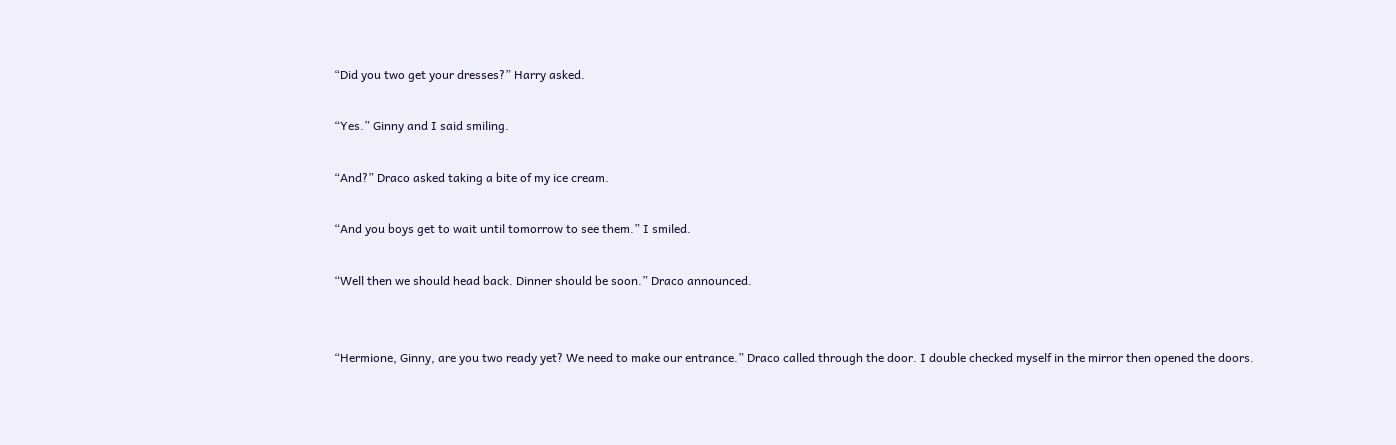“Did you two get your dresses?” Harry asked.

“Yes.” Ginny and I said smiling.

“And?” Draco asked taking a bite of my ice cream.

“And you boys get to wait until tomorrow to see them.” I smiled.

“Well then we should head back. Dinner should be soon.” Draco announced.


“Hermione, Ginny, are you two ready yet? We need to make our entrance.” Draco called through the door. I double checked myself in the mirror then opened the doors.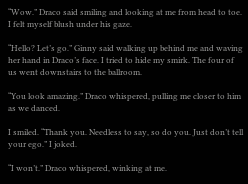“Wow.” Draco said smiling and looking at me from head to toe. I felt myself blush under his gaze.

“Hello? Let’s go.” Ginny said walking up behind me and waving her hand in Draco’s face. I tried to hide my smirk. The four of us went downstairs to the ballroom.

“You look amazing.” Draco whispered, pulling me closer to him as we danced.

I smiled. “Thank you. Needless to say, so do you. Just don’t tell your ego.” I joked.

“I won’t.” Draco whispered, winking at me.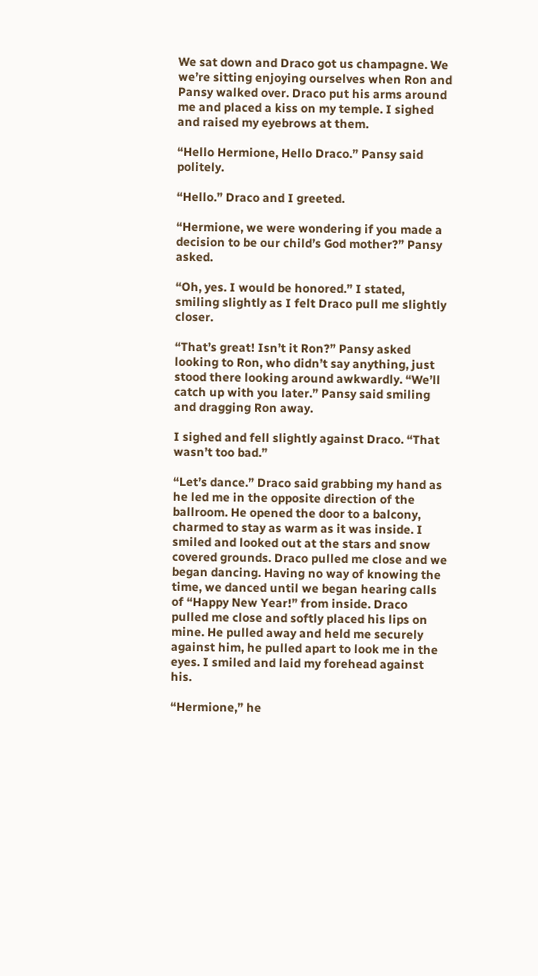We sat down and Draco got us champagne. We we’re sitting enjoying ourselves when Ron and Pansy walked over. Draco put his arms around me and placed a kiss on my temple. I sighed and raised my eyebrows at them.

“Hello Hermione, Hello Draco.” Pansy said politely.

“Hello.” Draco and I greeted.

“Hermione, we were wondering if you made a decision to be our child’s God mother?” Pansy asked.

“Oh, yes. I would be honored.” I stated, smiling slightly as I felt Draco pull me slightly closer.

“That’s great! Isn’t it Ron?” Pansy asked looking to Ron, who didn’t say anything, just stood there looking around awkwardly. “We’ll catch up with you later.” Pansy said smiling and dragging Ron away.

I sighed and fell slightly against Draco. “That wasn’t too bad.”

“Let’s dance.” Draco said grabbing my hand as he led me in the opposite direction of the ballroom. He opened the door to a balcony, charmed to stay as warm as it was inside. I smiled and looked out at the stars and snow covered grounds. Draco pulled me close and we began dancing. Having no way of knowing the time, we danced until we began hearing calls of “Happy New Year!” from inside. Draco pulled me close and softly placed his lips on mine. He pulled away and held me securely against him, he pulled apart to look me in the eyes. I smiled and laid my forehead against his.

“Hermione,” he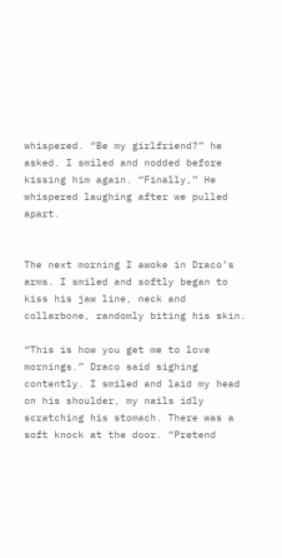whispered. “Be my girlfriend?” he asked. I smiled and nodded before kissing him again. “Finally,” He whispered laughing after we pulled apart.


The next morning I awoke in Draco’s arms. I smiled and softly began to kiss his jaw line, neck and collarbone, randomly biting his skin.

“This is how you get me to love mornings.” Draco said sighing contently. I smiled and laid my head on his shoulder, my nails idly scratching his stomach. There was a soft knock at the door. “Pretend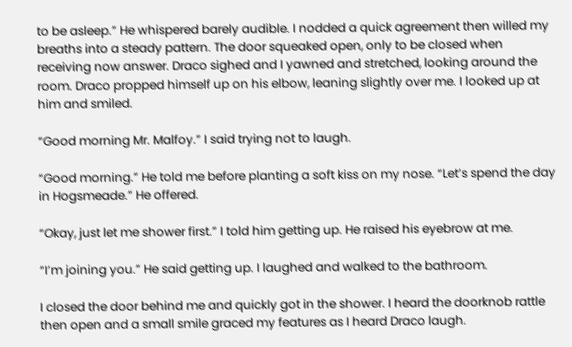to be asleep.” He whispered barely audible. I nodded a quick agreement then willed my breaths into a steady pattern. The door squeaked open, only to be closed when receiving now answer. Draco sighed and I yawned and stretched, looking around the room. Draco propped himself up on his elbow, leaning slightly over me. I looked up at him and smiled.

“Good morning Mr. Malfoy.” I said trying not to laugh.

“Good morning.” He told me before planting a soft kiss on my nose. “Let’s spend the day in Hogsmeade.” He offered.

“Okay, just let me shower first.” I told him getting up. He raised his eyebrow at me.

“I’m joining you.” He said getting up. I laughed and walked to the bathroom.

I closed the door behind me and quickly got in the shower. I heard the doorknob rattle then open and a small smile graced my features as I heard Draco laugh.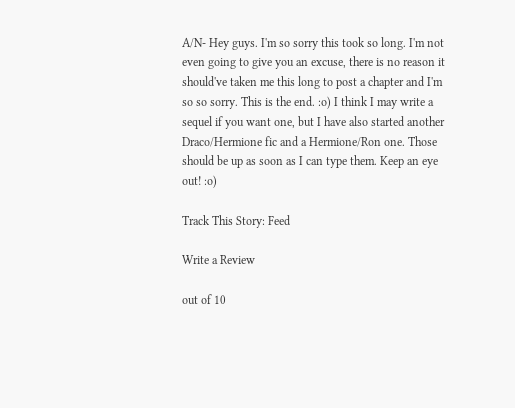A/N- Hey guys. I'm so sorry this took so long. I'm not even going to give you an excuse, there is no reason it should've taken me this long to post a chapter and I'm so so sorry. This is the end. :o) I think I may write a sequel if you want one, but I have also started another Draco/Hermione fic and a Hermione/Ron one. Those should be up as soon as I can type them. Keep an eye out! :o)

Track This Story: Feed

Write a Review

out of 10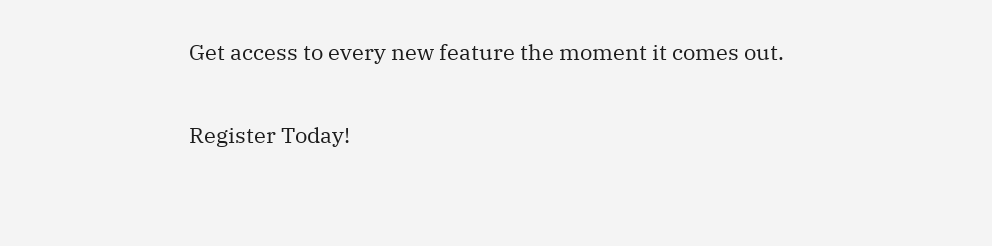Get access to every new feature the moment it comes out.

Register Today!